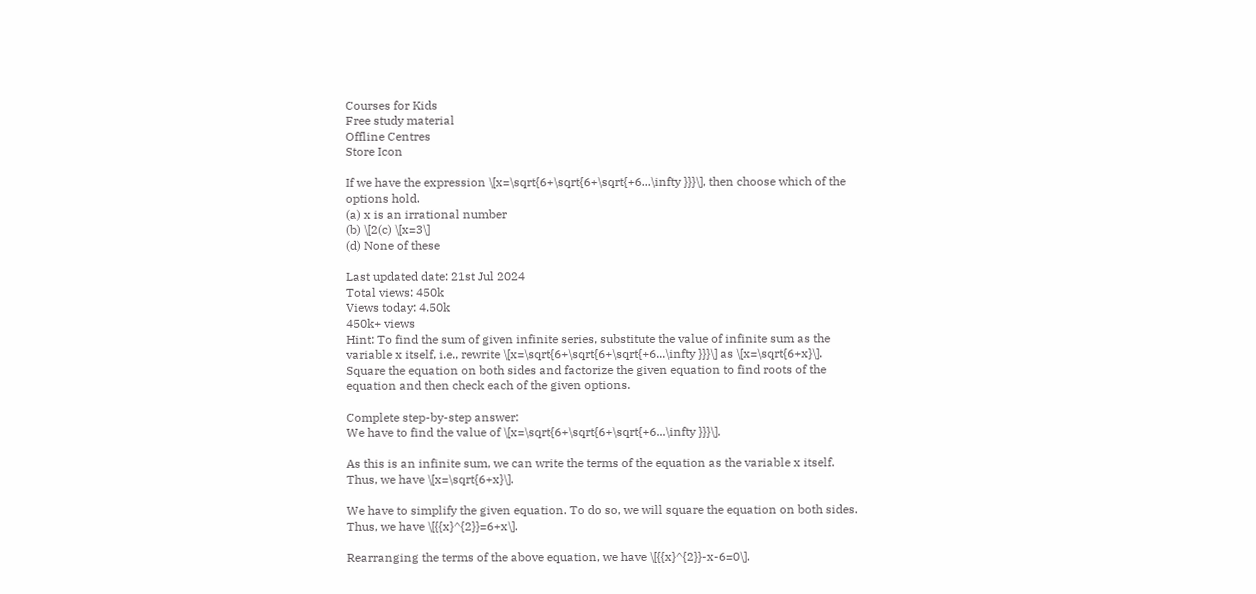Courses for Kids
Free study material
Offline Centres
Store Icon

If we have the expression \[x=\sqrt{6+\sqrt{6+\sqrt{+6...\infty }}}\], then choose which of the options hold.
(a) x is an irrational number
(b) \[2(c) \[x=3\]
(d) None of these

Last updated date: 21st Jul 2024
Total views: 450k
Views today: 4.50k
450k+ views
Hint: To find the sum of given infinite series, substitute the value of infinite sum as the variable x itself, i.e., rewrite \[x=\sqrt{6+\sqrt{6+\sqrt{+6...\infty }}}\] as \[x=\sqrt{6+x}\]. Square the equation on both sides and factorize the given equation to find roots of the equation and then check each of the given options.

Complete step-by-step answer:
We have to find the value of \[x=\sqrt{6+\sqrt{6+\sqrt{+6...\infty }}}\].

As this is an infinite sum, we can write the terms of the equation as the variable x itself. Thus, we have \[x=\sqrt{6+x}\].

We have to simplify the given equation. To do so, we will square the equation on both sides.
Thus, we have \[{{x}^{2}}=6+x\].

Rearranging the terms of the above equation, we have \[{{x}^{2}}-x-6=0\].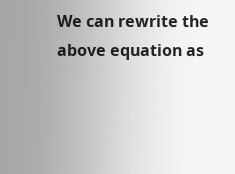We can rewrite the above equation as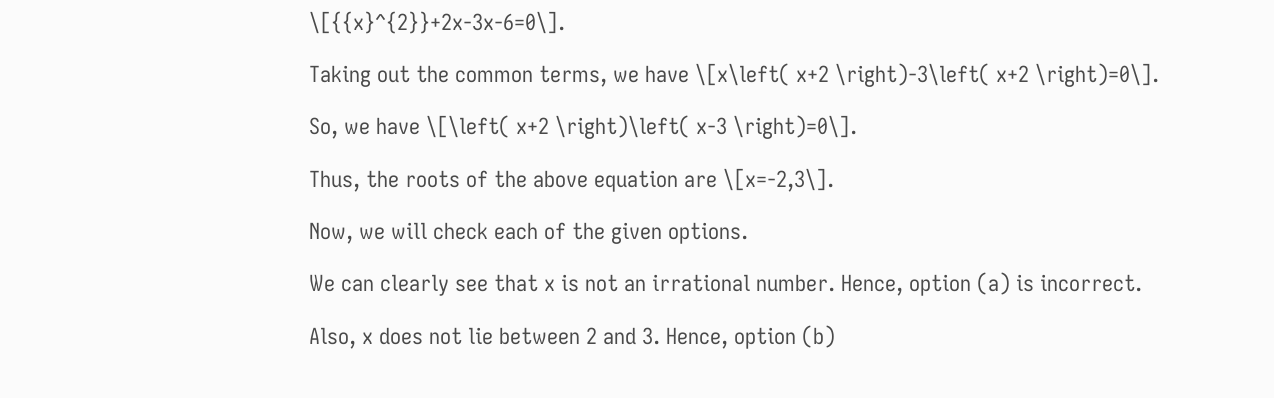\[{{x}^{2}}+2x-3x-6=0\].

Taking out the common terms, we have \[x\left( x+2 \right)-3\left( x+2 \right)=0\].

So, we have \[\left( x+2 \right)\left( x-3 \right)=0\].

Thus, the roots of the above equation are \[x=-2,3\].

Now, we will check each of the given options.

We can clearly see that x is not an irrational number. Hence, option (a) is incorrect.

Also, x does not lie between 2 and 3. Hence, option (b)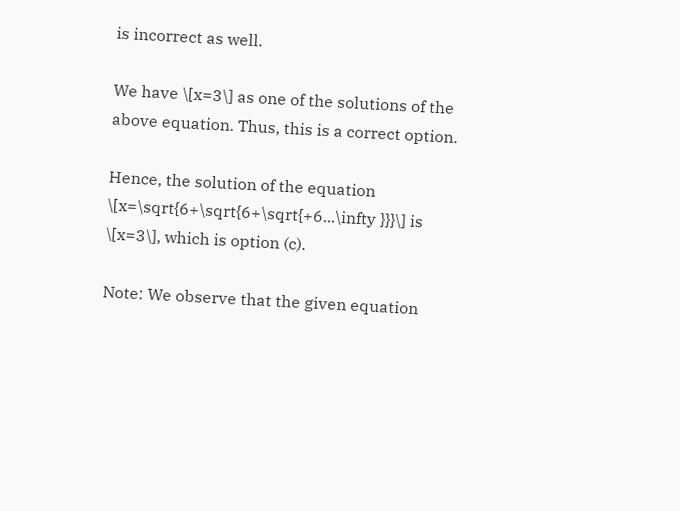is incorrect as well.

We have \[x=3\] as one of the solutions of the above equation. Thus, this is a correct option.

Hence, the solution of the equation \[x=\sqrt{6+\sqrt{6+\sqrt{+6...\infty }}}\] is \[x=3\], which is option (c).

Note: We observe that the given equation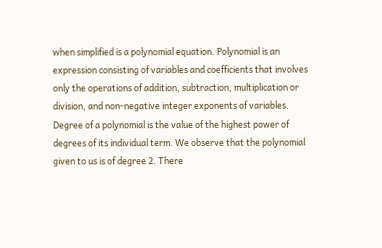when simplified is a polynomial equation. Polynomial is an expression consisting of variables and coefficients that involves only the operations of addition, subtraction, multiplication or division, and non-negative integer exponents of variables. Degree of a polynomial is the value of the highest power of degrees of its individual term. We observe that the polynomial given to us is of degree 2. There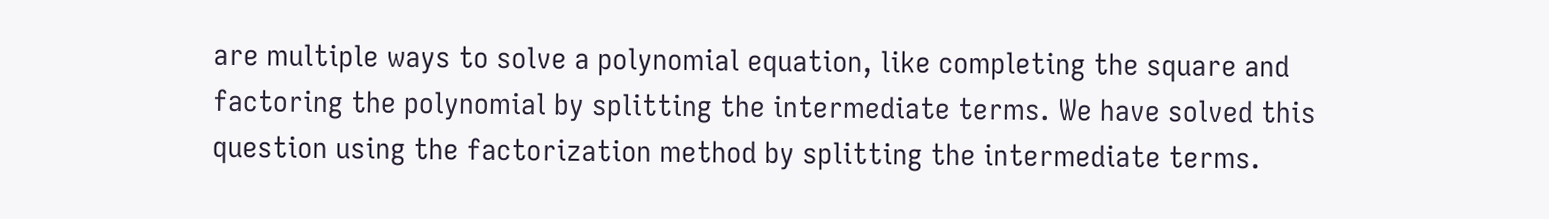are multiple ways to solve a polynomial equation, like completing the square and factoring the polynomial by splitting the intermediate terms. We have solved this question using the factorization method by splitting the intermediate terms.